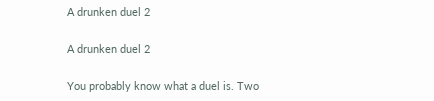A drunken duel 2

A drunken duel 2

You probably know what a duel is. Two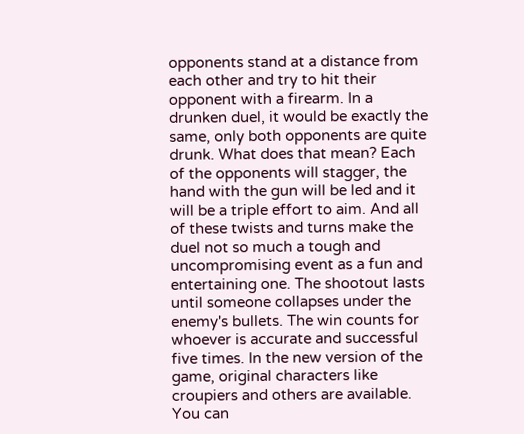opponents stand at a distance from each other and try to hit their opponent with a firearm. In a drunken duel, it would be exactly the same, only both opponents are quite drunk. What does that mean? Each of the opponents will stagger, the hand with the gun will be led and it will be a triple effort to aim. And all of these twists and turns make the duel not so much a tough and uncompromising event as a fun and entertaining one. The shootout lasts until someone collapses under the enemy's bullets. The win counts for whoever is accurate and successful five times. In the new version of the game, original characters like croupiers and others are available. You can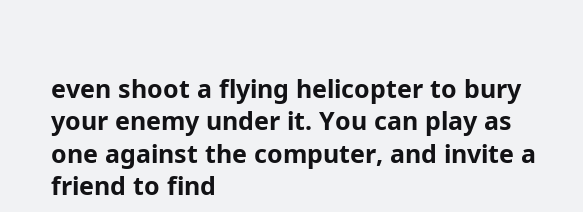even shoot a flying helicopter to bury your enemy under it. You can play as one against the computer, and invite a friend to find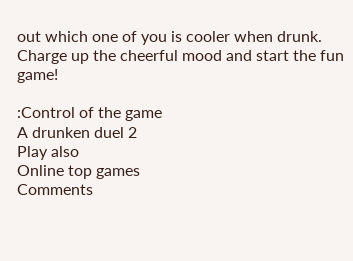out which one of you is cooler when drunk. Charge up the cheerful mood and start the fun game!

:Control of the game
A drunken duel 2
Play also
Online top games
Comments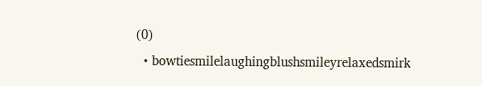(0)
  • bowtiesmilelaughingblushsmileyrelaxedsmirk